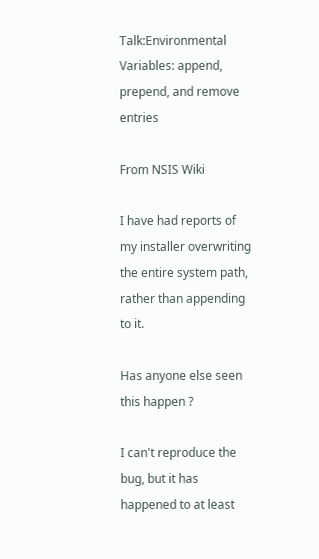Talk:Environmental Variables: append, prepend, and remove entries

From NSIS Wiki

I have had reports of my installer overwriting the entire system path, rather than appending to it.

Has anyone else seen this happen ?

I can't reproduce the bug, but it has happened to at least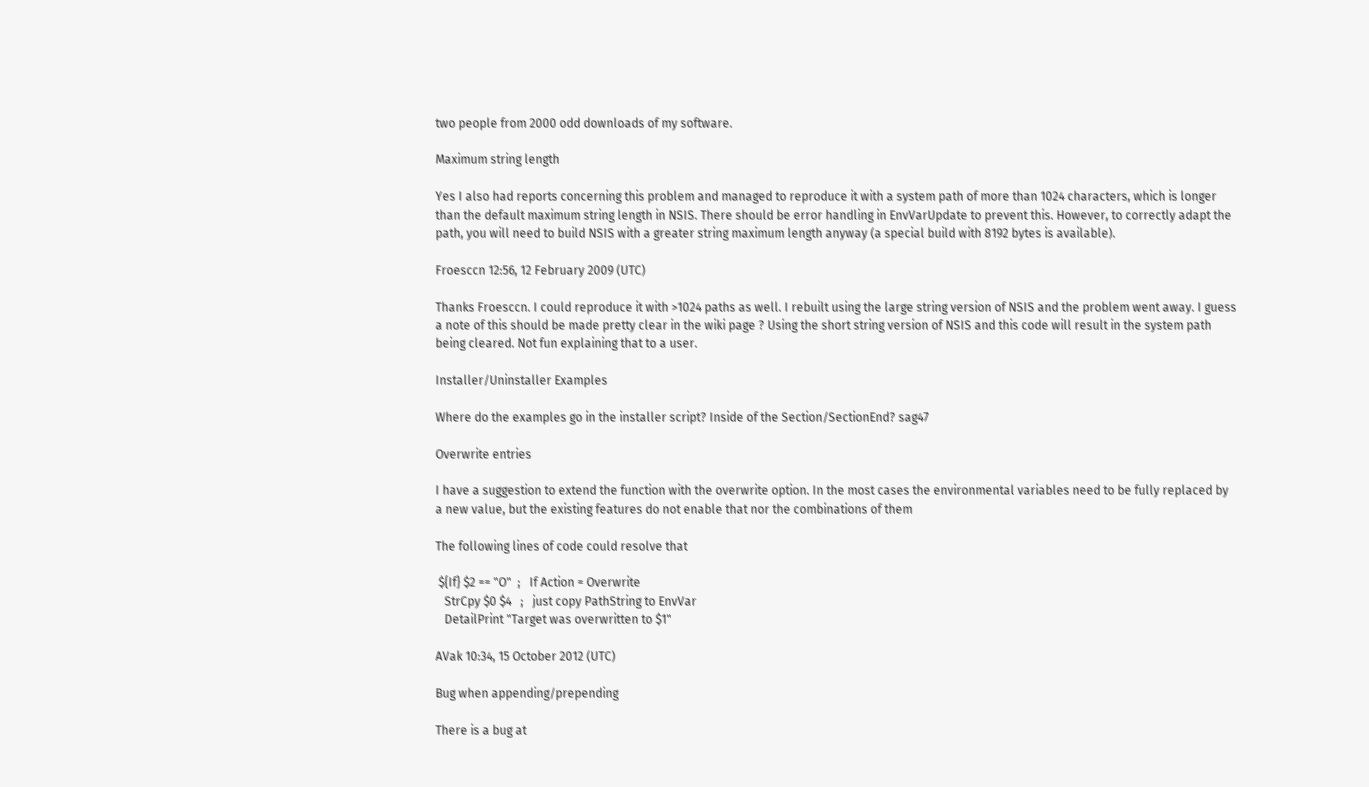two people from 2000 odd downloads of my software.

Maximum string length

Yes I also had reports concerning this problem and managed to reproduce it with a system path of more than 1024 characters, which is longer than the default maximum string length in NSIS. There should be error handling in EnvVarUpdate to prevent this. However, to correctly adapt the path, you will need to build NSIS with a greater string maximum length anyway (a special build with 8192 bytes is available).

Froesccn 12:56, 12 February 2009 (UTC)

Thanks Froesccn. I could reproduce it with >1024 paths as well. I rebuilt using the large string version of NSIS and the problem went away. I guess a note of this should be made pretty clear in the wiki page ? Using the short string version of NSIS and this code will result in the system path being cleared. Not fun explaining that to a user.

Installer/Uninstaller Examples

Where do the examples go in the installer script? Inside of the Section/SectionEnd? sag47

Overwrite entries

I have a suggestion to extend the function with the overwrite option. In the most cases the environmental variables need to be fully replaced by a new value, but the existing features do not enable that nor the combinations of them

The following lines of code could resolve that

 ${If} $2 == "O"  ;   If Action = Overwrite
   StrCpy $0 $4   ;   just copy PathString to EnvVar
   DetailPrint "Target was overwritten to $1"

AVak 10:34, 15 October 2012 (UTC)

Bug when appending/prepending

There is a bug at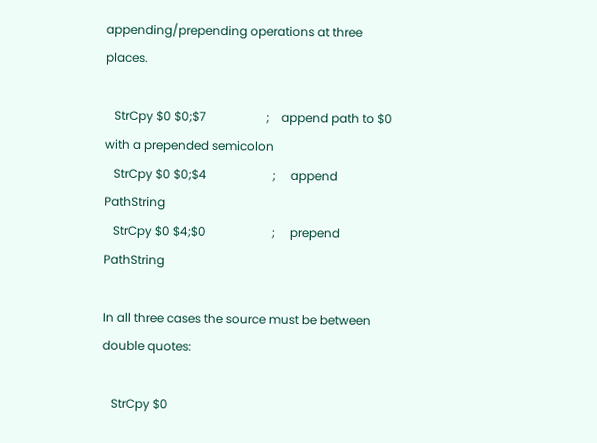appending/prepending operations at three places.

   StrCpy $0 $0;$7                    ;    append path to $0 with a prepended semicolon
   StrCpy $0 $0;$4                      ;     append PathString
   StrCpy $0 $4;$0                      ;     prepend PathString

In all three cases the source must be between double quotes:

   StrCpy $0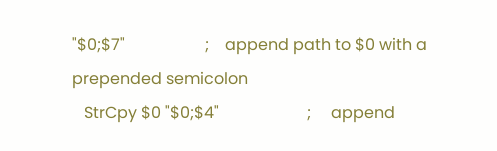"$0;$7"                    ;    append path to $0 with a prepended semicolon
   StrCpy $0 "$0;$4"                      ;     append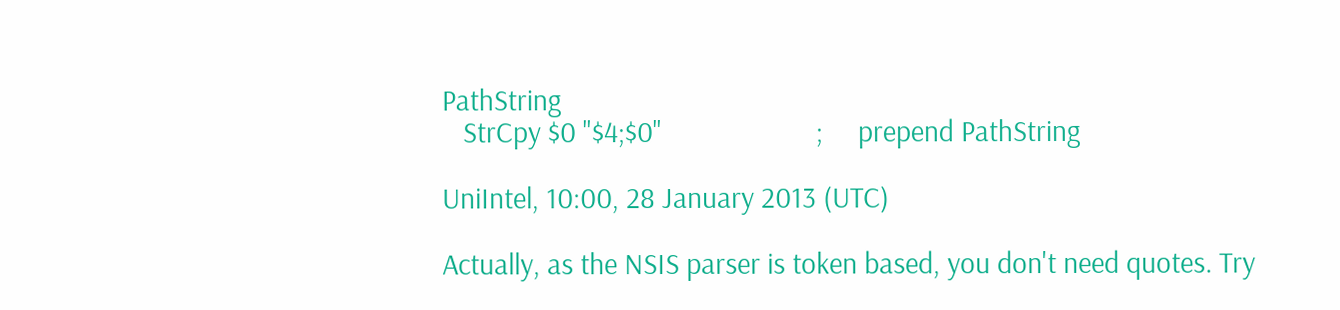PathString
   StrCpy $0 "$4;$0"                      ;     prepend PathString

UniIntel, 10:00, 28 January 2013 (UTC)

Actually, as the NSIS parser is token based, you don't need quotes. Try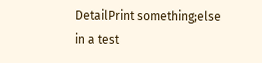DetailPrint something;else in a test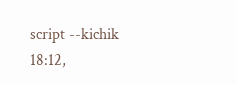script --kichik 18:12,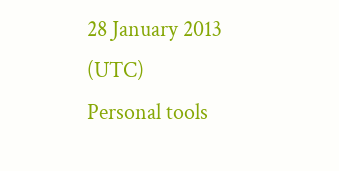28 January 2013 (UTC)
Personal tools